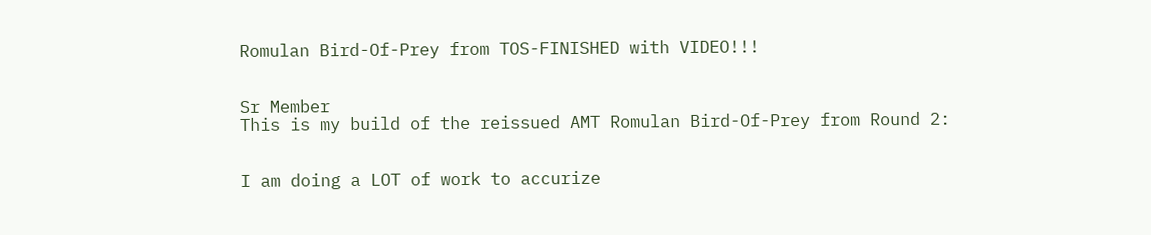Romulan Bird-Of-Prey from TOS-FINISHED with VIDEO!!!


Sr Member
This is my build of the reissued AMT Romulan Bird-Of-Prey from Round 2:


I am doing a LOT of work to accurize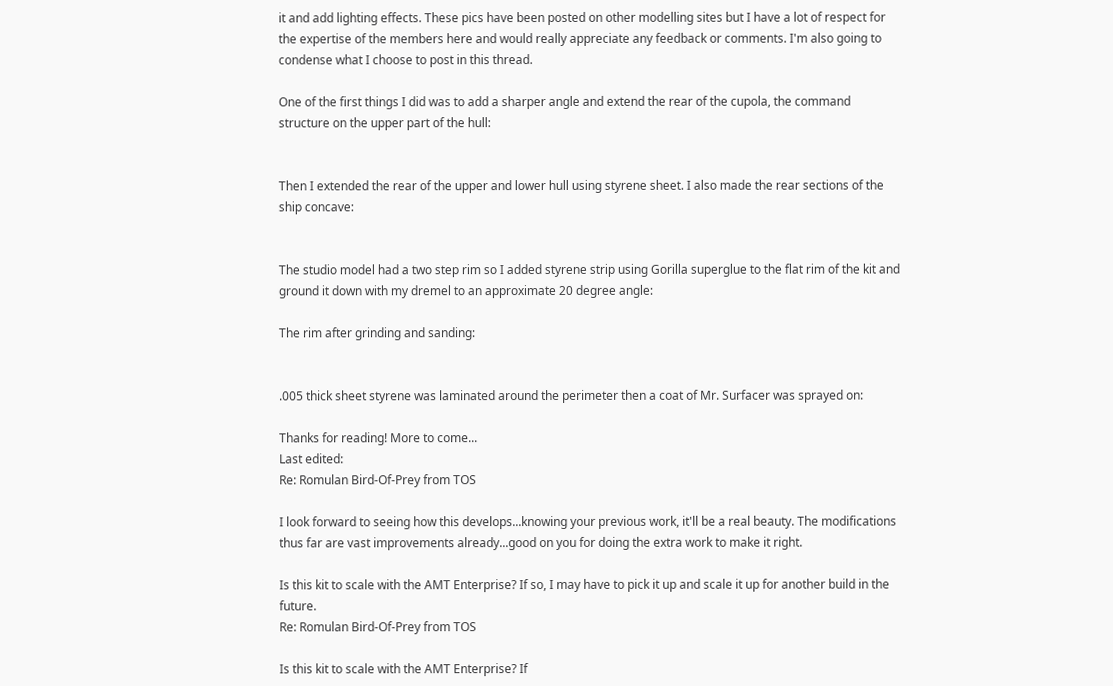it and add lighting effects. These pics have been posted on other modelling sites but I have a lot of respect for the expertise of the members here and would really appreciate any feedback or comments. I'm also going to condense what I choose to post in this thread.

One of the first things I did was to add a sharper angle and extend the rear of the cupola, the command structure on the upper part of the hull:


Then I extended the rear of the upper and lower hull using styrene sheet. I also made the rear sections of the ship concave:


The studio model had a two step rim so I added styrene strip using Gorilla superglue to the flat rim of the kit and ground it down with my dremel to an approximate 20 degree angle:

The rim after grinding and sanding:


.005 thick sheet styrene was laminated around the perimeter then a coat of Mr. Surfacer was sprayed on:

Thanks for reading! More to come...
Last edited:
Re: Romulan Bird-Of-Prey from TOS

I look forward to seeing how this develops...knowing your previous work, it'll be a real beauty. The modifications thus far are vast improvements already...good on you for doing the extra work to make it right.

Is this kit to scale with the AMT Enterprise? If so, I may have to pick it up and scale it up for another build in the future.
Re: Romulan Bird-Of-Prey from TOS

Is this kit to scale with the AMT Enterprise? If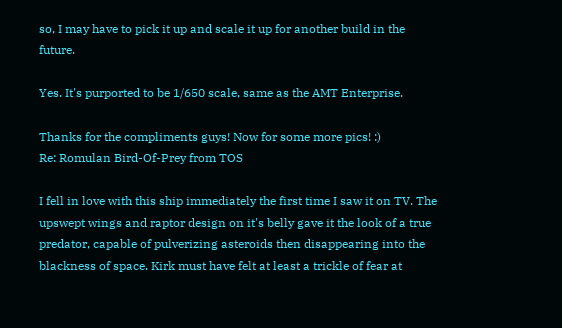so, I may have to pick it up and scale it up for another build in the future.

Yes. It's purported to be 1/650 scale, same as the AMT Enterprise.

Thanks for the compliments guys! Now for some more pics! :)
Re: Romulan Bird-Of-Prey from TOS

I fell in love with this ship immediately the first time I saw it on TV. The upswept wings and raptor design on it's belly gave it the look of a true predator, capable of pulverizing asteroids then disappearing into the blackness of space. Kirk must have felt at least a trickle of fear at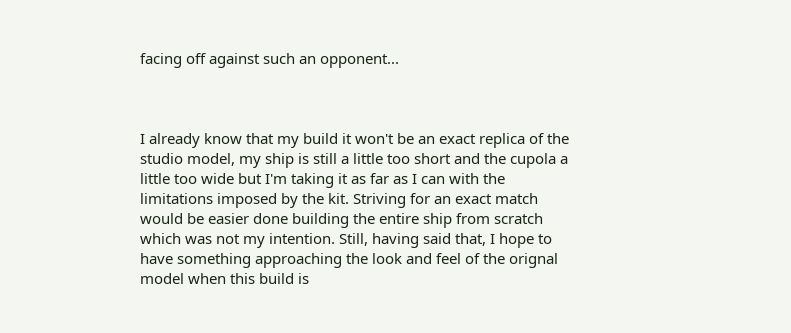facing off against such an opponent...



I already know that my build it won't be an exact replica of the studio model, my ship is still a little too short and the cupola a little too wide but I'm taking it as far as I can with the limitations imposed by the kit. Striving for an exact match would be easier done building the entire ship from scratch which was not my intention. Still, having said that, I hope to have something approaching the look and feel of the orignal model when this build is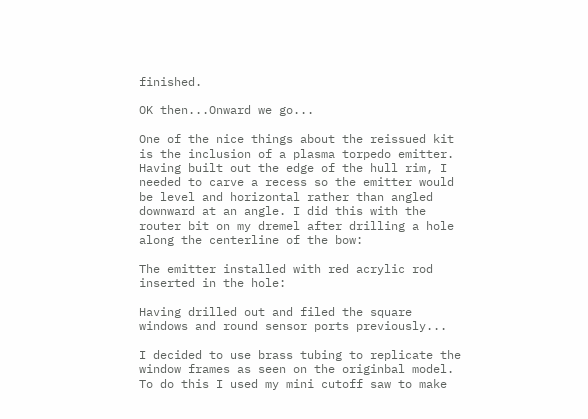finished.

OK then...Onward we go...

One of the nice things about the reissued kit is the inclusion of a plasma torpedo emitter. Having built out the edge of the hull rim, I needed to carve a recess so the emitter would be level and horizontal rather than angled downward at an angle. I did this with the router bit on my dremel after drilling a hole along the centerline of the bow:

The emitter installed with red acrylic rod inserted in the hole:

Having drilled out and filed the square windows and round sensor ports previously...

I decided to use brass tubing to replicate the window frames as seen on the originbal model. To do this I used my mini cutoff saw to make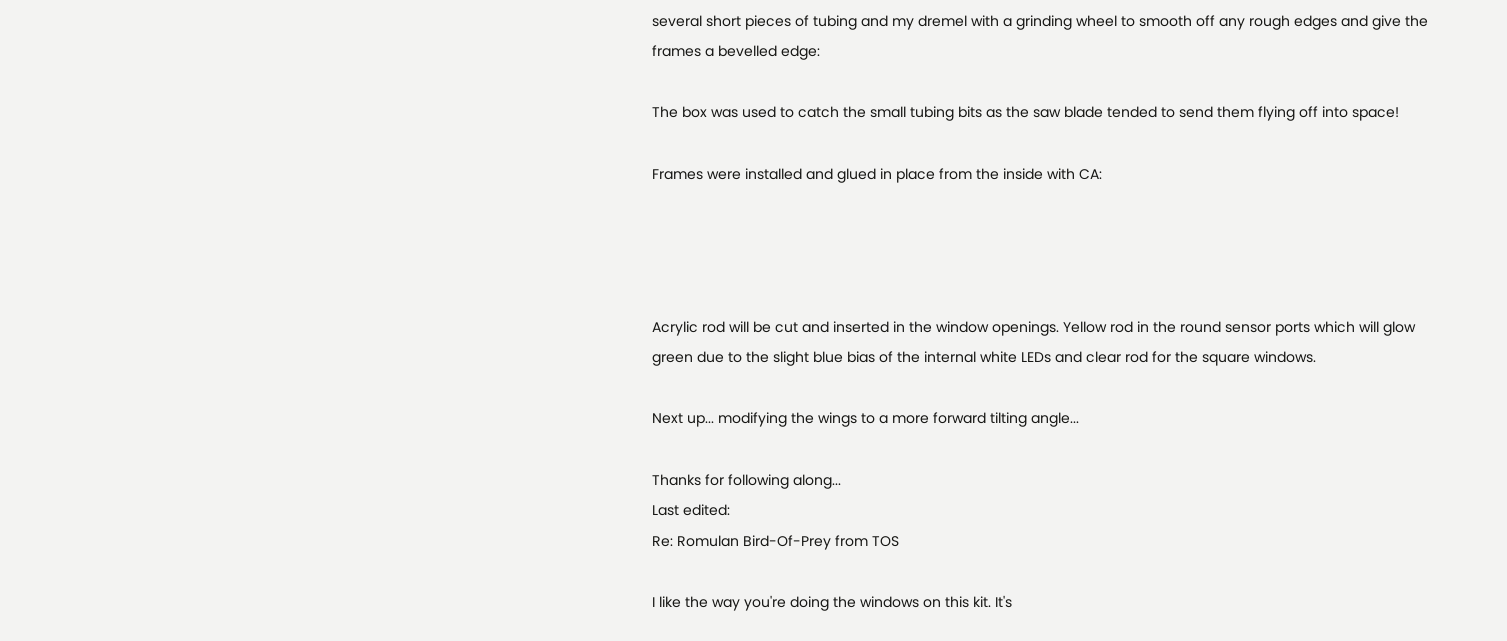several short pieces of tubing and my dremel with a grinding wheel to smooth off any rough edges and give the frames a bevelled edge:

The box was used to catch the small tubing bits as the saw blade tended to send them flying off into space!

Frames were installed and glued in place from the inside with CA:




Acrylic rod will be cut and inserted in the window openings. Yellow rod in the round sensor ports which will glow green due to the slight blue bias of the internal white LEDs and clear rod for the square windows.

Next up... modifying the wings to a more forward tilting angle...

Thanks for following along...
Last edited:
Re: Romulan Bird-Of-Prey from TOS

I like the way you're doing the windows on this kit. It's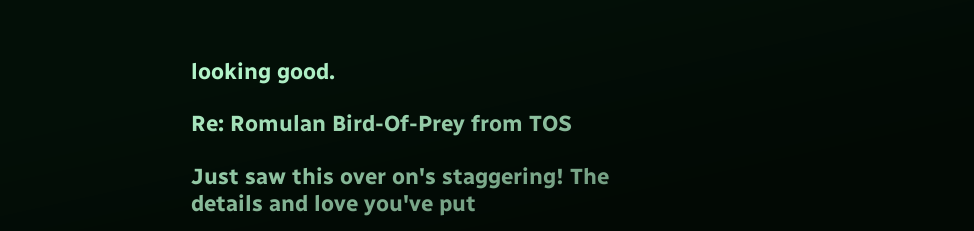looking good.

Re: Romulan Bird-Of-Prey from TOS

Just saw this over on's staggering! The details and love you've put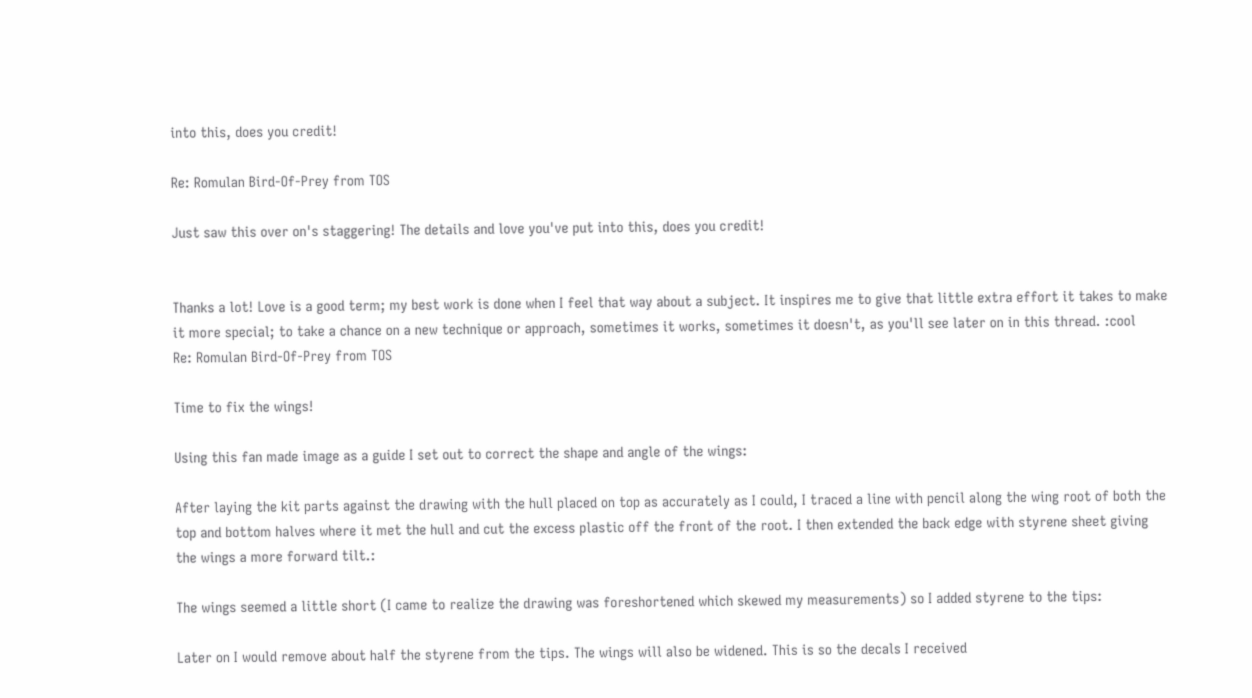into this, does you credit!

Re: Romulan Bird-Of-Prey from TOS

Just saw this over on's staggering! The details and love you've put into this, does you credit!


Thanks a lot! Love is a good term; my best work is done when I feel that way about a subject. It inspires me to give that little extra effort it takes to make it more special; to take a chance on a new technique or approach, sometimes it works, sometimes it doesn't, as you'll see later on in this thread. :cool
Re: Romulan Bird-Of-Prey from TOS

Time to fix the wings!

Using this fan made image as a guide I set out to correct the shape and angle of the wings:

After laying the kit parts against the drawing with the hull placed on top as accurately as I could, I traced a line with pencil along the wing root of both the top and bottom halves where it met the hull and cut the excess plastic off the front of the root. I then extended the back edge with styrene sheet giving the wings a more forward tilt.:

The wings seemed a little short (I came to realize the drawing was foreshortened which skewed my measurements) so I added styrene to the tips:

Later on I would remove about half the styrene from the tips. The wings will also be widened. This is so the decals I received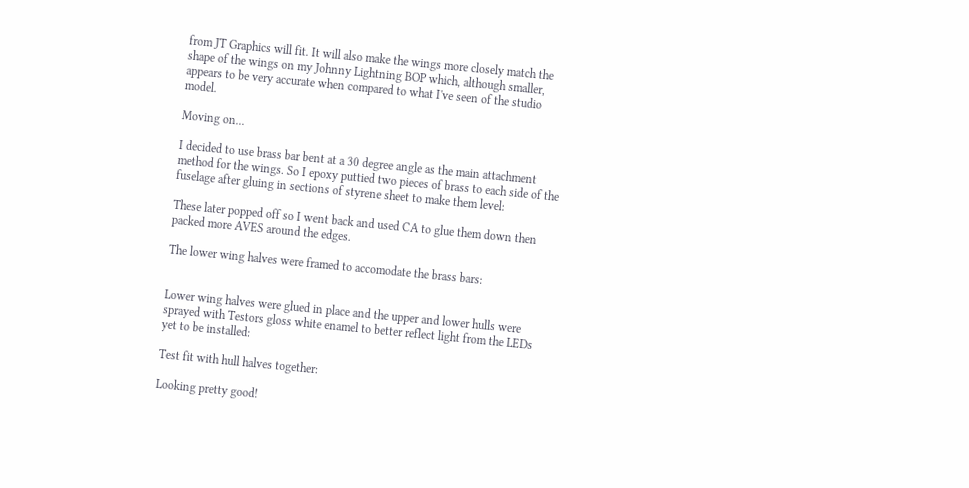from JT Graphics will fit. It will also make the wings more closely match the shape of the wings on my Johnny Lightning BOP which, although smaller, appears to be very accurate when compared to what I've seen of the studio model.

Moving on...

I decided to use brass bar bent at a 30 degree angle as the main attachment method for the wings. So I epoxy puttied two pieces of brass to each side of the fuselage after gluing in sections of styrene sheet to make them level:

These later popped off so I went back and used CA to glue them down then packed more AVES around the edges.

The lower wing halves were framed to accomodate the brass bars:


Lower wing halves were glued in place and the upper and lower hulls were sprayed with Testors gloss white enamel to better reflect light from the LEDs yet to be installed:

Test fit with hull halves together:

Looking pretty good!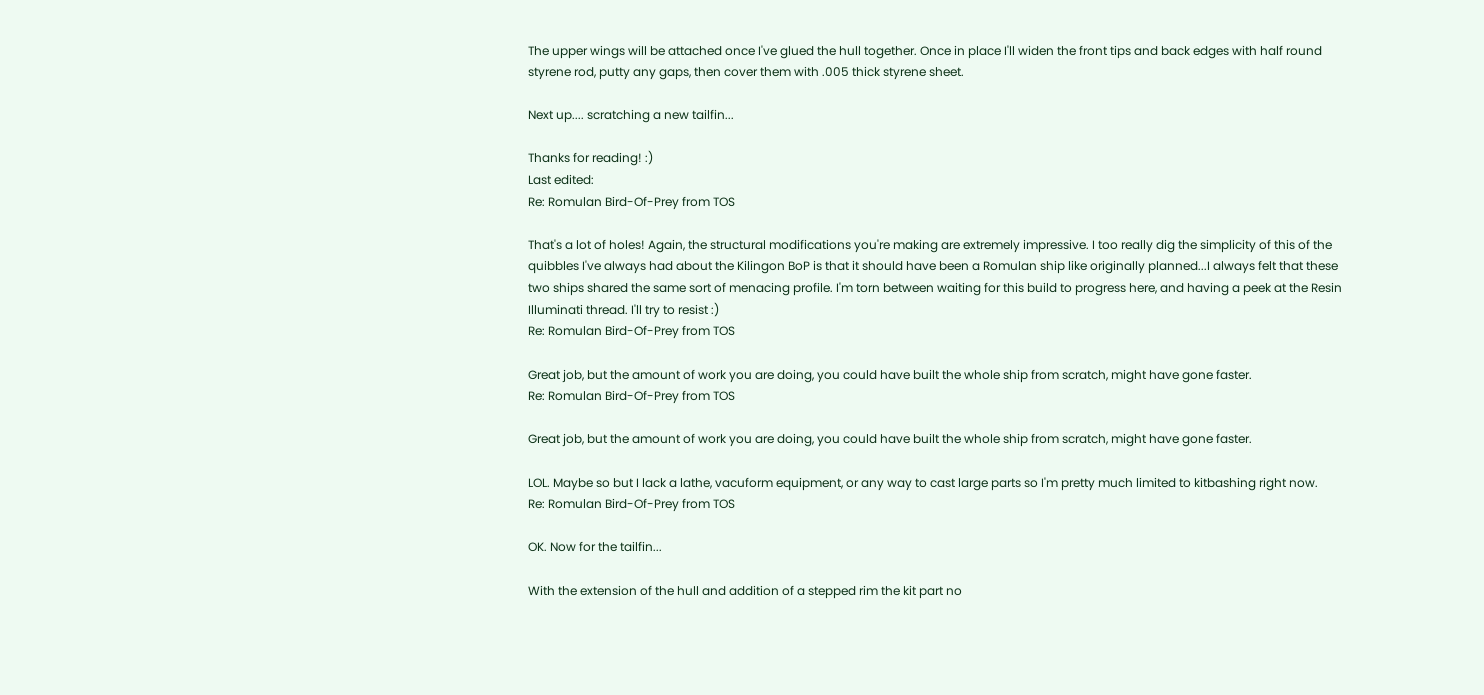The upper wings will be attached once I've glued the hull together. Once in place I'll widen the front tips and back edges with half round styrene rod, putty any gaps, then cover them with .005 thick styrene sheet.

Next up.... scratching a new tailfin...

Thanks for reading! :)
Last edited:
Re: Romulan Bird-Of-Prey from TOS

That's a lot of holes! Again, the structural modifications you're making are extremely impressive. I too really dig the simplicity of this of the quibbles I've always had about the Kilingon BoP is that it should have been a Romulan ship like originally planned...I always felt that these two ships shared the same sort of menacing profile. I'm torn between waiting for this build to progress here, and having a peek at the Resin Illuminati thread. I'll try to resist :)
Re: Romulan Bird-Of-Prey from TOS

Great job, but the amount of work you are doing, you could have built the whole ship from scratch, might have gone faster.
Re: Romulan Bird-Of-Prey from TOS

Great job, but the amount of work you are doing, you could have built the whole ship from scratch, might have gone faster.

LOL. Maybe so but I lack a lathe, vacuform equipment, or any way to cast large parts so I'm pretty much limited to kitbashing right now.
Re: Romulan Bird-Of-Prey from TOS

OK. Now for the tailfin...

With the extension of the hull and addition of a stepped rim the kit part no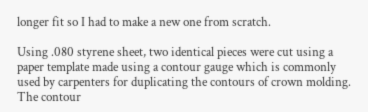longer fit so I had to make a new one from scratch.

Using .080 styrene sheet, two identical pieces were cut using a paper template made using a contour gauge which is commonly used by carpenters for duplicating the contours of crown molding. The contour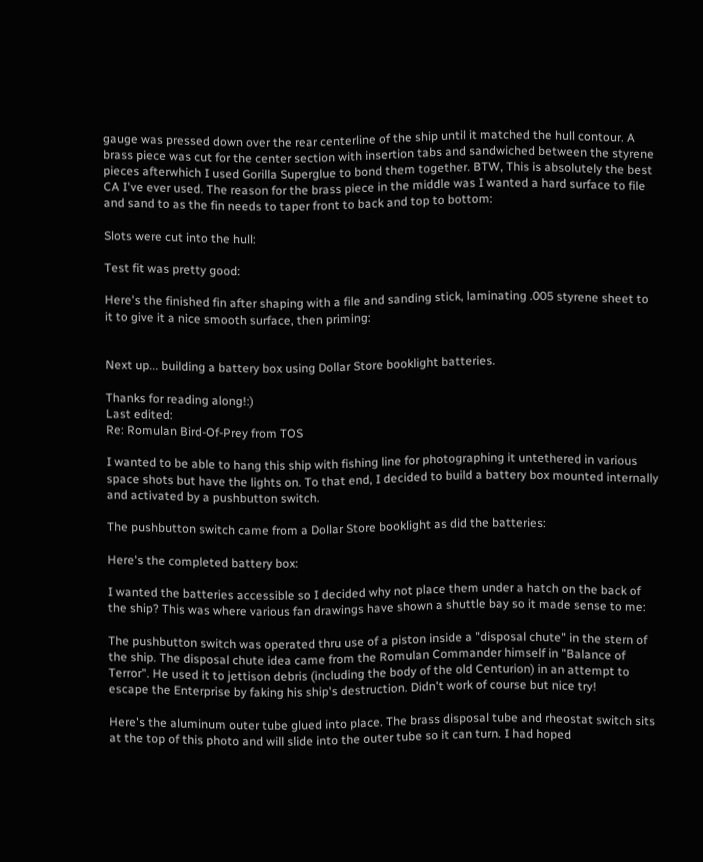gauge was pressed down over the rear centerline of the ship until it matched the hull contour. A brass piece was cut for the center section with insertion tabs and sandwiched between the styrene pieces afterwhich I used Gorilla Superglue to bond them together. BTW, This is absolutely the best CA I've ever used. The reason for the brass piece in the middle was I wanted a hard surface to file and sand to as the fin needs to taper front to back and top to bottom:

Slots were cut into the hull:

Test fit was pretty good:

Here's the finished fin after shaping with a file and sanding stick, laminating .005 styrene sheet to it to give it a nice smooth surface, then priming:


Next up... building a battery box using Dollar Store booklight batteries.

Thanks for reading along!:)
Last edited:
Re: Romulan Bird-Of-Prey from TOS

I wanted to be able to hang this ship with fishing line for photographing it untethered in various space shots but have the lights on. To that end, I decided to build a battery box mounted internally and activated by a pushbutton switch.

The pushbutton switch came from a Dollar Store booklight as did the batteries:

Here's the completed battery box:

I wanted the batteries accessible so I decided why not place them under a hatch on the back of the ship? This was where various fan drawings have shown a shuttle bay so it made sense to me:

The pushbutton switch was operated thru use of a piston inside a "disposal chute" in the stern of the ship. The disposal chute idea came from the Romulan Commander himself in "Balance of Terror". He used it to jettison debris (including the body of the old Centurion) in an attempt to escape the Enterprise by faking his ship's destruction. Didn't work of course but nice try!

Here's the aluminum outer tube glued into place. The brass disposal tube and rheostat switch sits at the top of this photo and will slide into the outer tube so it can turn. I had hoped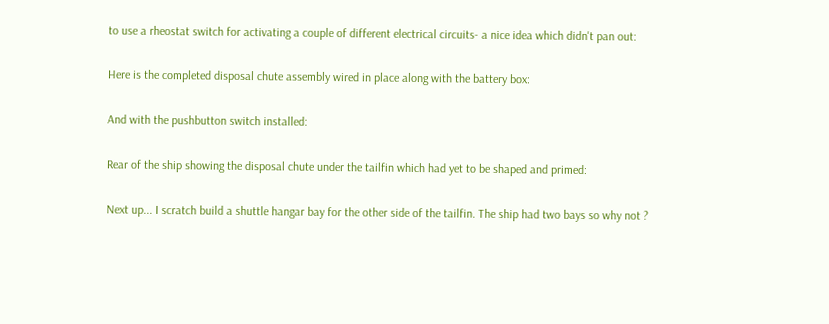to use a rheostat switch for activating a couple of different electrical circuits- a nice idea which didn't pan out:

Here is the completed disposal chute assembly wired in place along with the battery box:

And with the pushbutton switch installed:

Rear of the ship showing the disposal chute under the tailfin which had yet to be shaped and primed:

Next up... I scratch build a shuttle hangar bay for the other side of the tailfin. The ship had two bays so why not ?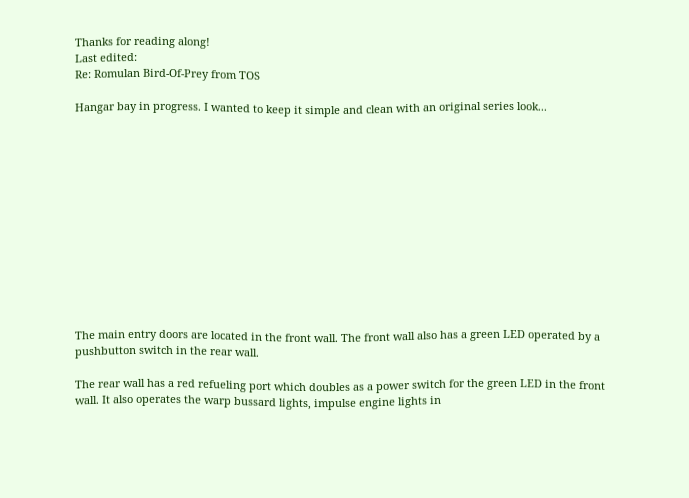Thanks for reading along!
Last edited:
Re: Romulan Bird-Of-Prey from TOS

Hangar bay in progress. I wanted to keep it simple and clean with an original series look...













The main entry doors are located in the front wall. The front wall also has a green LED operated by a pushbutton switch in the rear wall.

The rear wall has a red refueling port which doubles as a power switch for the green LED in the front wall. It also operates the warp bussard lights, impulse engine lights in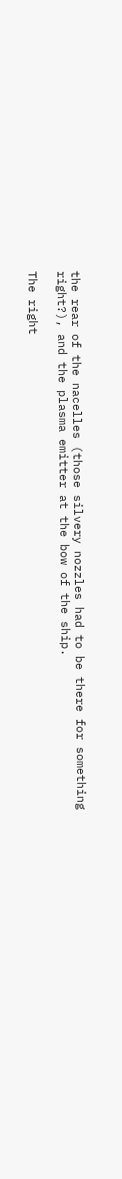the rear of the nacelles (those silvery nozzles had to be there for something right?), and the plasma emitter at the bow of the ship.

The right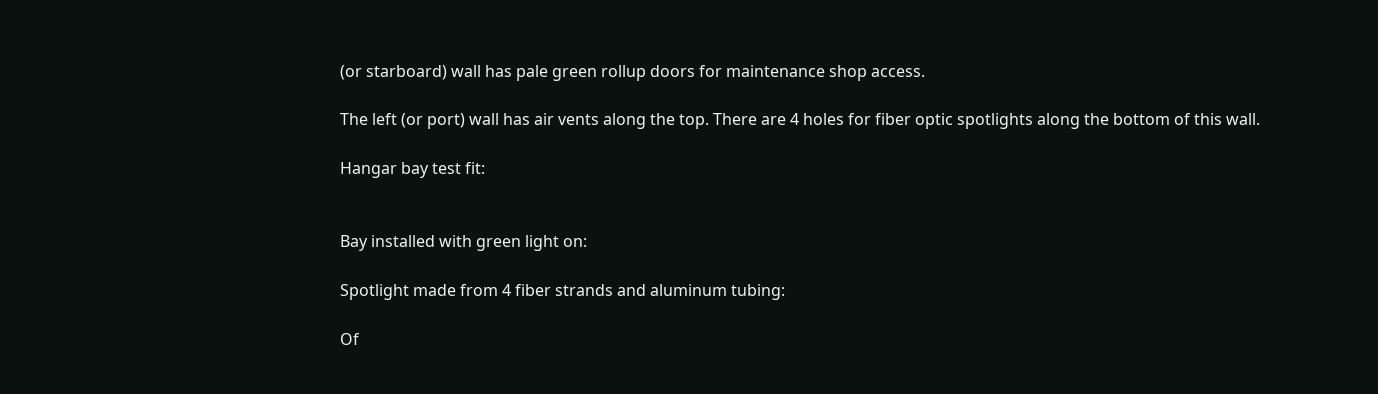(or starboard) wall has pale green rollup doors for maintenance shop access.

The left (or port) wall has air vents along the top. There are 4 holes for fiber optic spotlights along the bottom of this wall.

Hangar bay test fit:


Bay installed with green light on:

Spotlight made from 4 fiber strands and aluminum tubing:

Of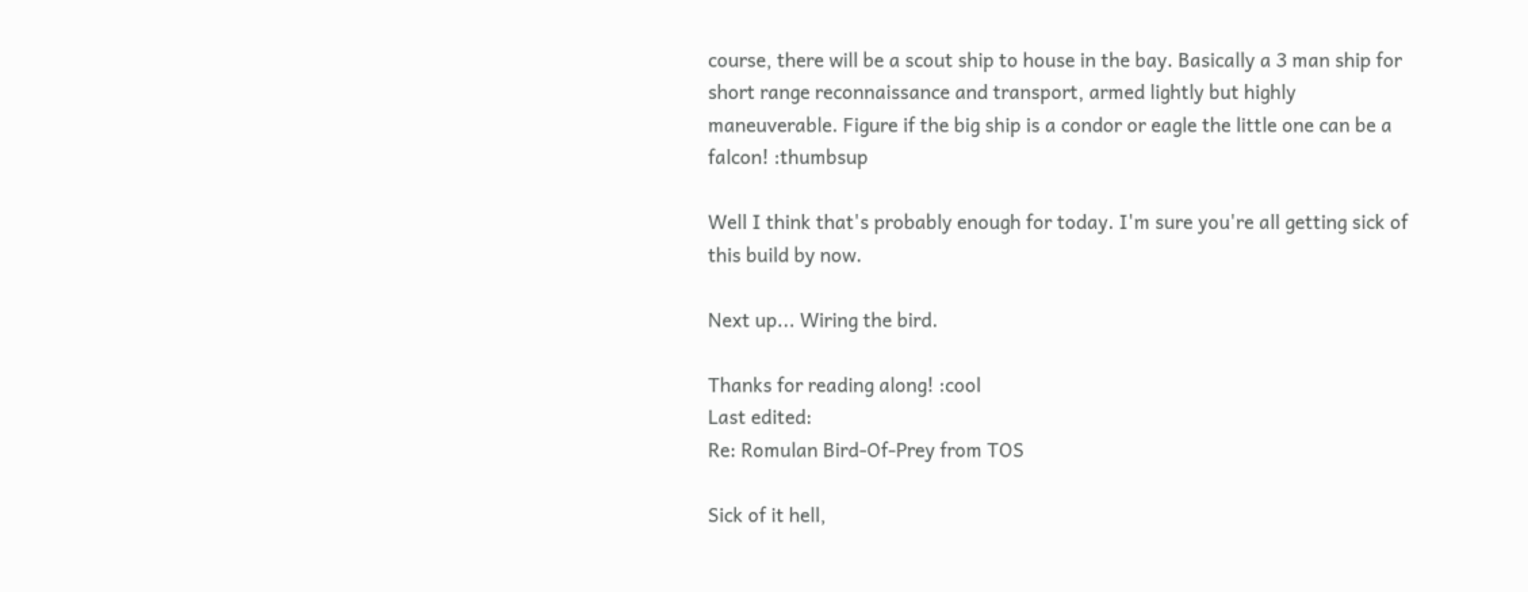course, there will be a scout ship to house in the bay. Basically a 3 man ship for short range reconnaissance and transport, armed lightly but highly maneuverable. Figure if the big ship is a condor or eagle the little one can be a falcon! :thumbsup

Well I think that's probably enough for today. I'm sure you're all getting sick of this build by now.

Next up... Wiring the bird.

Thanks for reading along! :cool
Last edited:
Re: Romulan Bird-Of-Prey from TOS

Sick of it hell,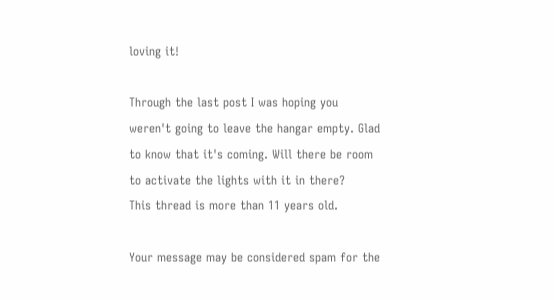loving it!

Through the last post I was hoping you weren't going to leave the hangar empty. Glad to know that it's coming. Will there be room to activate the lights with it in there?
This thread is more than 11 years old.

Your message may be considered spam for the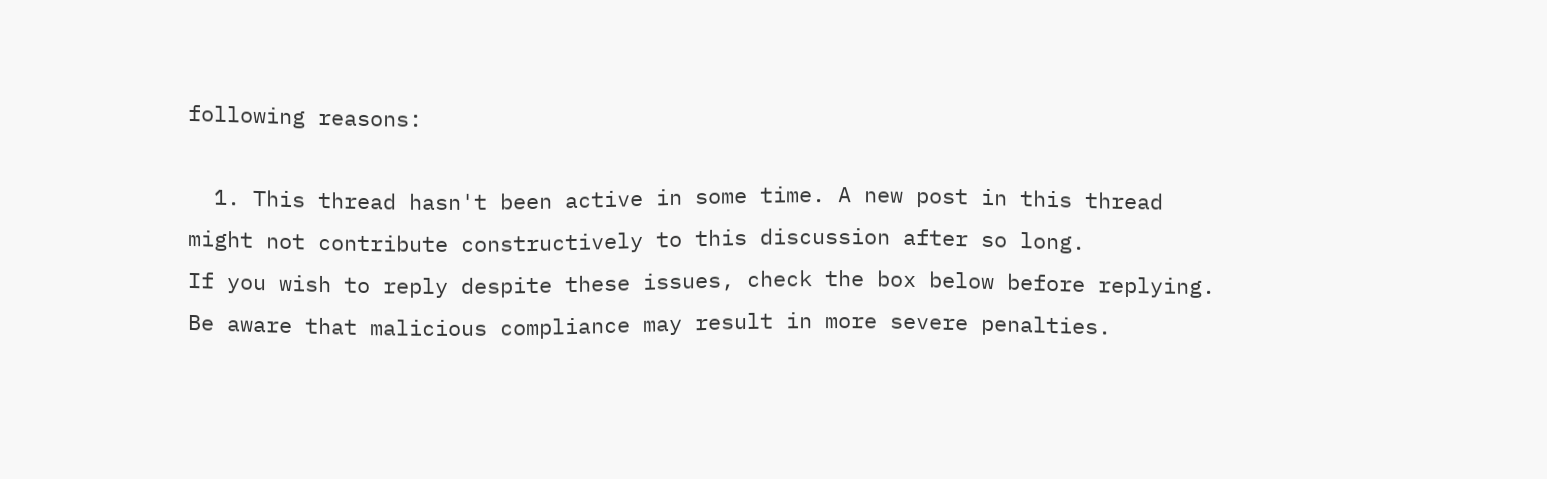following reasons:

  1. This thread hasn't been active in some time. A new post in this thread might not contribute constructively to this discussion after so long.
If you wish to reply despite these issues, check the box below before replying.
Be aware that malicious compliance may result in more severe penalties.